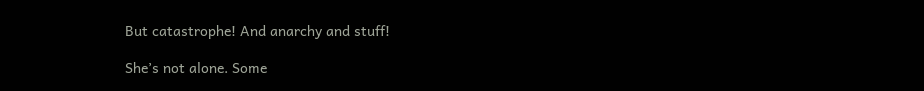But catastrophe! And anarchy and stuff!

She’s not alone. Some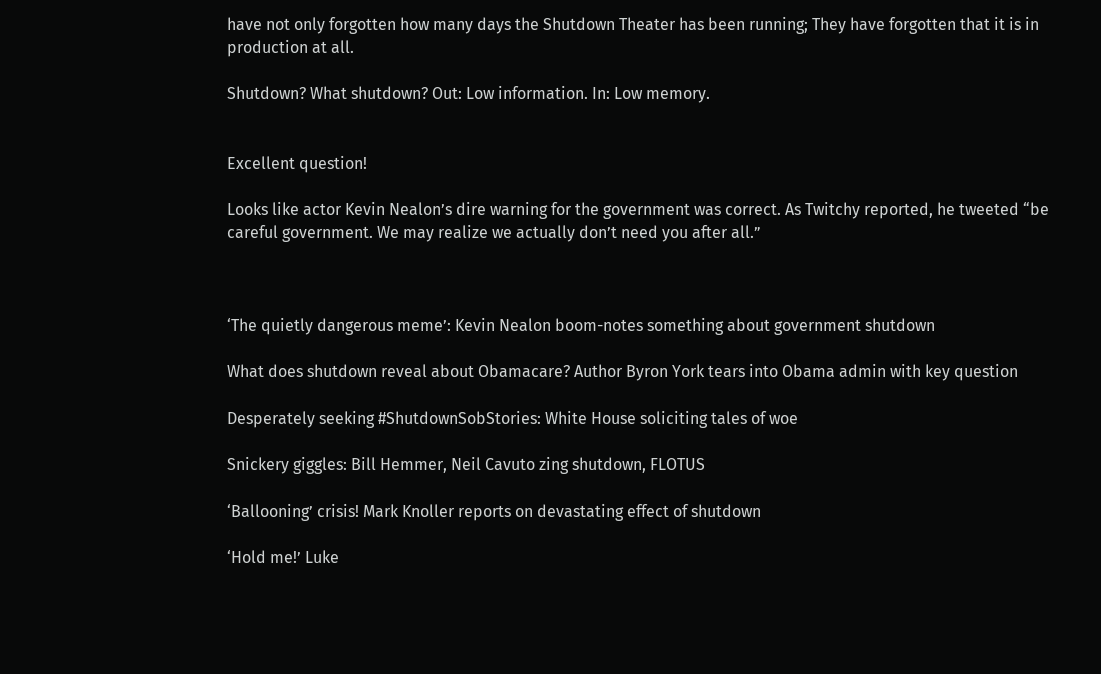have not only forgotten how many days the Shutdown Theater has been running; They have forgotten that it is in production at all.

Shutdown? What shutdown? Out: Low information. In: Low memory.


Excellent question!

Looks like actor Kevin Nealon’s dire warning for the government was correct. As Twitchy reported, he tweeted “be careful government. We may realize we actually don’t need you after all.”



‘The quietly dangerous meme’: Kevin Nealon boom-notes something about government shutdown

What does shutdown reveal about Obamacare? Author Byron York tears into Obama admin with key question

Desperately seeking #ShutdownSobStories: White House soliciting tales of woe

Snickery giggles: Bill Hemmer, Neil Cavuto zing shutdown, FLOTUS

‘Ballooning’ crisis! Mark Knoller reports on devastating effect of shutdown

‘Hold me!’ Luke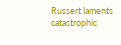Russert laments catastrophic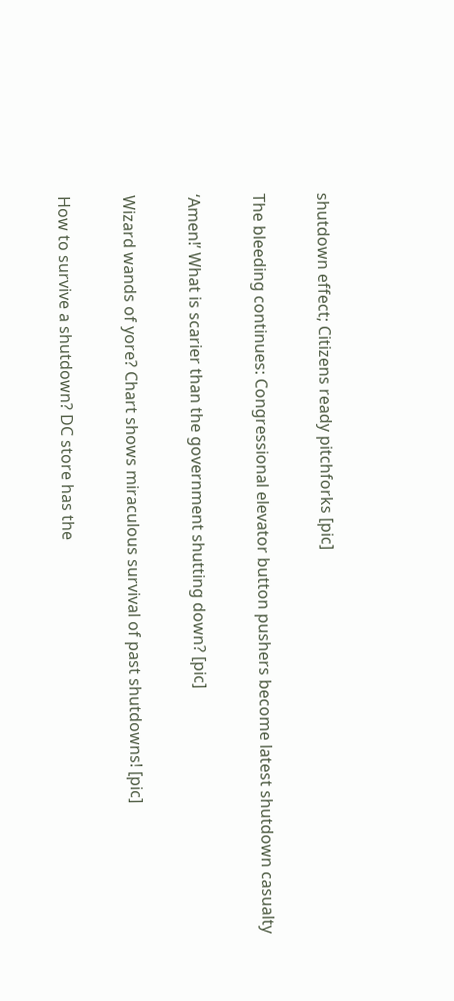shutdown effect; Citizens ready pitchforks [pic]

The bleeding continues: Congressional elevator button pushers become latest shutdown casualty

‘Amen!’ What is scarier than the government shutting down? [pic]

Wizard wands of yore? Chart shows miraculous survival of past shutdowns! [pic]

How to survive a shutdown? DC store has the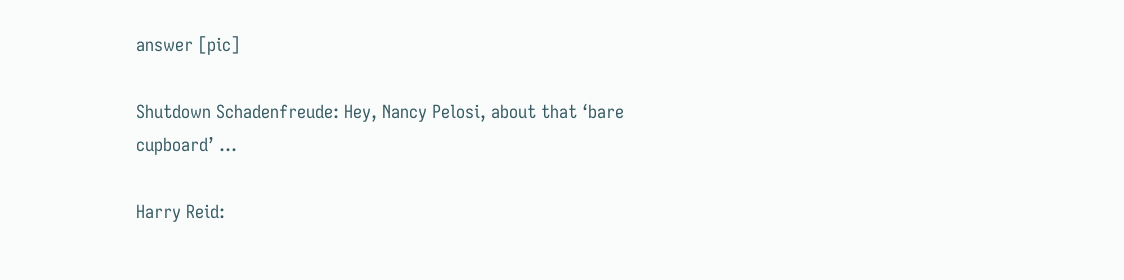answer [pic]

Shutdown Schadenfreude: Hey, Nancy Pelosi, about that ‘bare cupboard’ …

Harry Reid: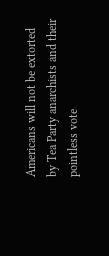Americans will not be extorted by Tea Party anarchists and their pointless vote